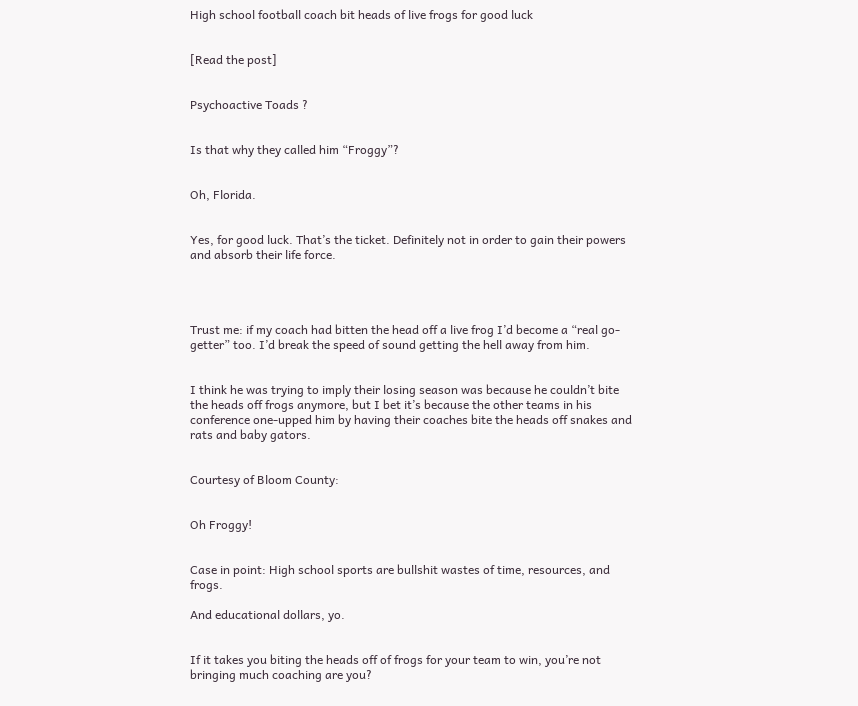High school football coach bit heads of live frogs for good luck


[Read the post]


Psychoactive Toads ?


Is that why they called him “Froggy”?


Oh, Florida.


Yes, for good luck. That’s the ticket. Definitely not in order to gain their powers and absorb their life force.




Trust me: if my coach had bitten the head off a live frog I’d become a “real go-getter” too. I’d break the speed of sound getting the hell away from him.


I think he was trying to imply their losing season was because he couldn’t bite the heads off frogs anymore, but I bet it’s because the other teams in his conference one-upped him by having their coaches bite the heads off snakes and rats and baby gators.


Courtesy of Bloom County:


Oh Froggy!


Case in point: High school sports are bullshit wastes of time, resources, and frogs.

And educational dollars, yo.


If it takes you biting the heads off of frogs for your team to win, you’re not bringing much coaching are you?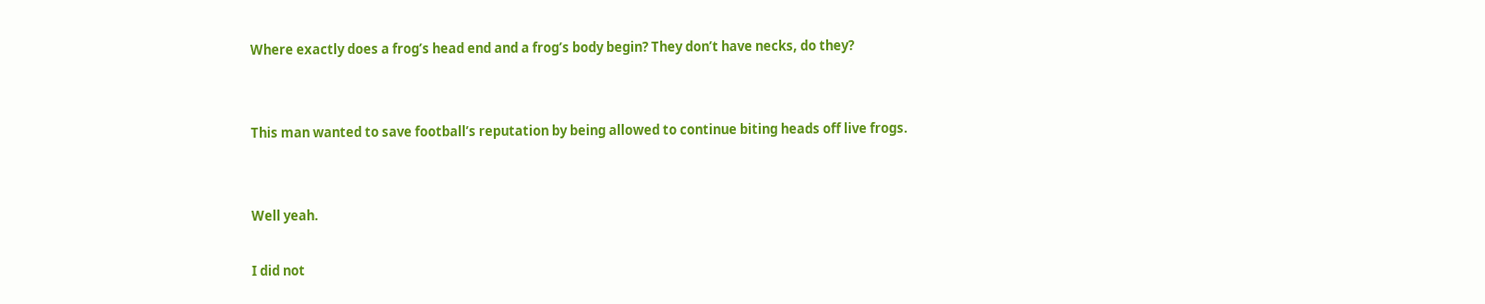Where exactly does a frog’s head end and a frog’s body begin? They don’t have necks, do they?


This man wanted to save football’s reputation by being allowed to continue biting heads off live frogs.


Well yeah.

I did not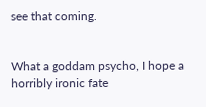see that coming.


What a goddam psycho, I hope a horribly ironic fate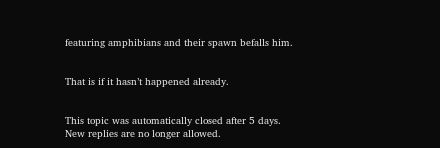featuring amphibians and their spawn befalls him.


That is if it hasn’t happened already.


This topic was automatically closed after 5 days. New replies are no longer allowed.